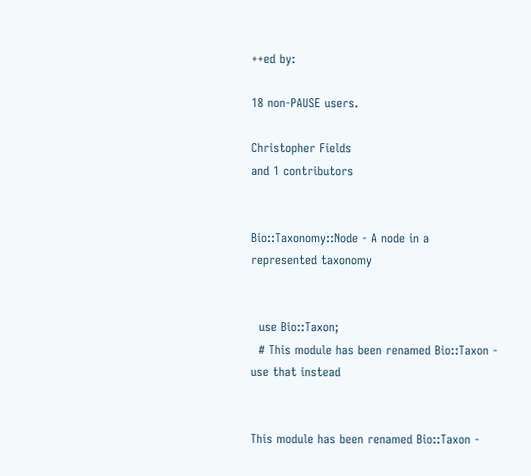++ed by:

18 non-PAUSE users.

Christopher Fields
and 1 contributors


Bio::Taxonomy::Node - A node in a represented taxonomy


  use Bio::Taxon;
  # This module has been renamed Bio::Taxon - use that instead


This module has been renamed Bio::Taxon -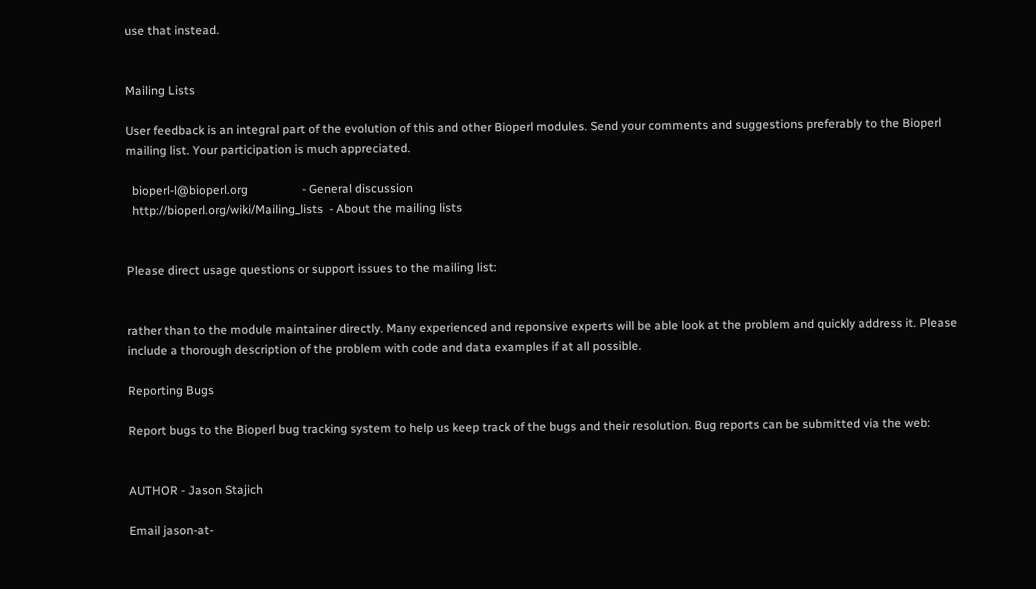use that instead.


Mailing Lists

User feedback is an integral part of the evolution of this and other Bioperl modules. Send your comments and suggestions preferably to the Bioperl mailing list. Your participation is much appreciated.

  bioperl-l@bioperl.org                  - General discussion
  http://bioperl.org/wiki/Mailing_lists  - About the mailing lists


Please direct usage questions or support issues to the mailing list:


rather than to the module maintainer directly. Many experienced and reponsive experts will be able look at the problem and quickly address it. Please include a thorough description of the problem with code and data examples if at all possible.

Reporting Bugs

Report bugs to the Bioperl bug tracking system to help us keep track of the bugs and their resolution. Bug reports can be submitted via the web:


AUTHOR - Jason Stajich

Email jason-at-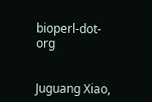bioperl-dot-org


Juguang Xiao,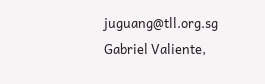juguang@tll.org.sg Gabriel Valiente,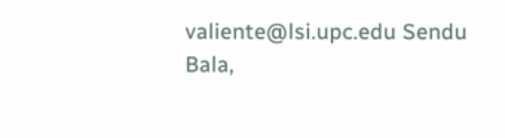valiente@lsi.upc.edu Sendu Bala,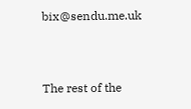bix@sendu.me.uk


The rest of the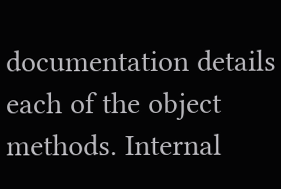documentation details each of the object methods. Internal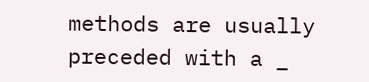methods are usually preceded with a _